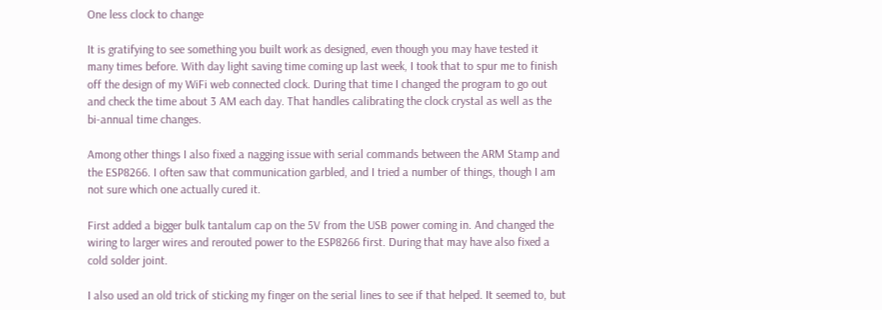One less clock to change

It is gratifying to see something you built work as designed, even though you may have tested it many times before. With day light saving time coming up last week, I took that to spur me to finish off the design of my WiFi web connected clock. During that time I changed the program to go out and check the time about 3 AM each day. That handles calibrating the clock crystal as well as the bi-annual time changes.

Among other things I also fixed a nagging issue with serial commands between the ARM Stamp and the ESP8266. I often saw that communication garbled, and I tried a number of things, though I am not sure which one actually cured it.

First added a bigger bulk tantalum cap on the 5V from the USB power coming in. And changed the wiring to larger wires and rerouted power to the ESP8266 first. During that may have also fixed a cold solder joint.

I also used an old trick of sticking my finger on the serial lines to see if that helped. It seemed to, but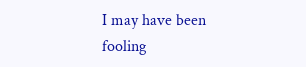I may have been fooling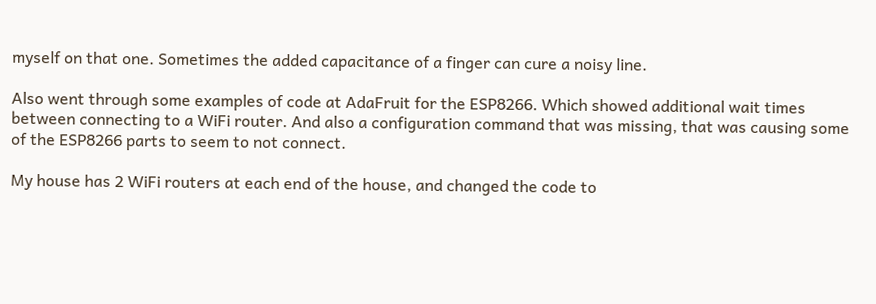myself on that one. Sometimes the added capacitance of a finger can cure a noisy line.

Also went through some examples of code at AdaFruit for the ESP8266. Which showed additional wait times between connecting to a WiFi router. And also a configuration command that was missing, that was causing some of the ESP8266 parts to seem to not connect.

My house has 2 WiFi routers at each end of the house, and changed the code to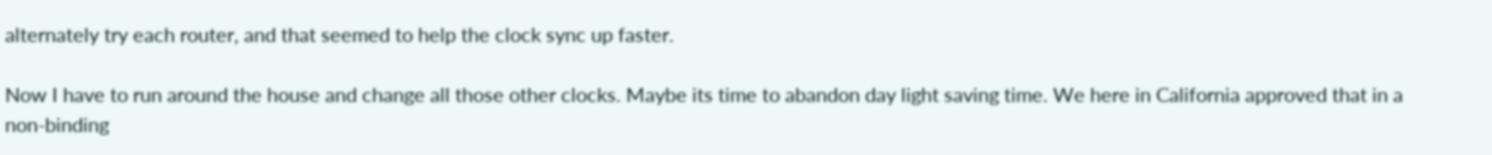alternately try each router, and that seemed to help the clock sync up faster.

Now I have to run around the house and change all those other clocks. Maybe its time to abandon day light saving time. We here in California approved that in a non-binding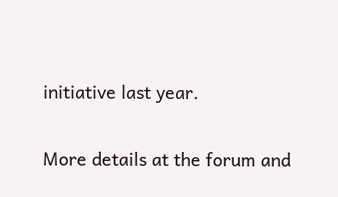initiative last year.

More details at the forum and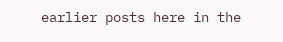earlier posts here in the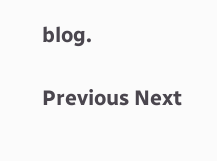blog.

Previous Next